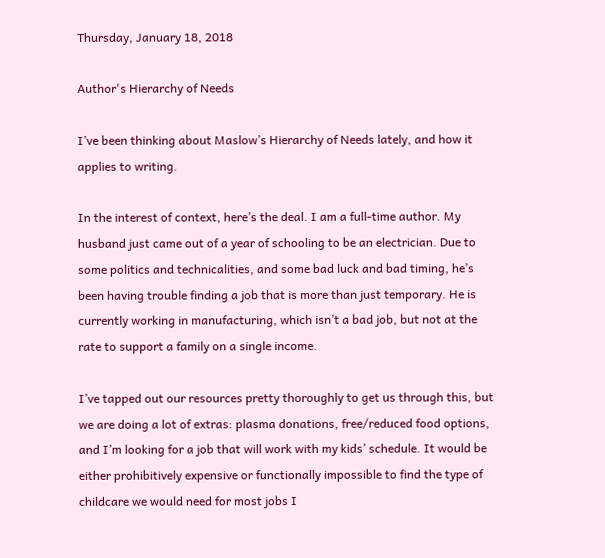Thursday, January 18, 2018

Author's Hierarchy of Needs

I’ve been thinking about Maslow’s Hierarchy of Needs lately, and how it applies to writing.

In the interest of context, here’s the deal. I am a full-time author. My husband just came out of a year of schooling to be an electrician. Due to some politics and technicalities, and some bad luck and bad timing, he’s been having trouble finding a job that is more than just temporary. He is currently working in manufacturing, which isn’t a bad job, but not at the rate to support a family on a single income.

I’ve tapped out our resources pretty thoroughly to get us through this, but we are doing a lot of extras: plasma donations, free/reduced food options, and I’m looking for a job that will work with my kids’ schedule. It would be either prohibitively expensive or functionally impossible to find the type of childcare we would need for most jobs I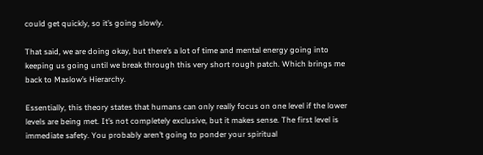could get quickly, so it’s going slowly.

That said, we are doing okay, but there’s a lot of time and mental energy going into keeping us going until we break through this very short rough patch. Which brings me back to Maslow’s Hierarchy.

Essentially, this theory states that humans can only really focus on one level if the lower levels are being met. It’s not completely exclusive, but it makes sense. The first level is immediate safety. You probably aren’t going to ponder your spiritual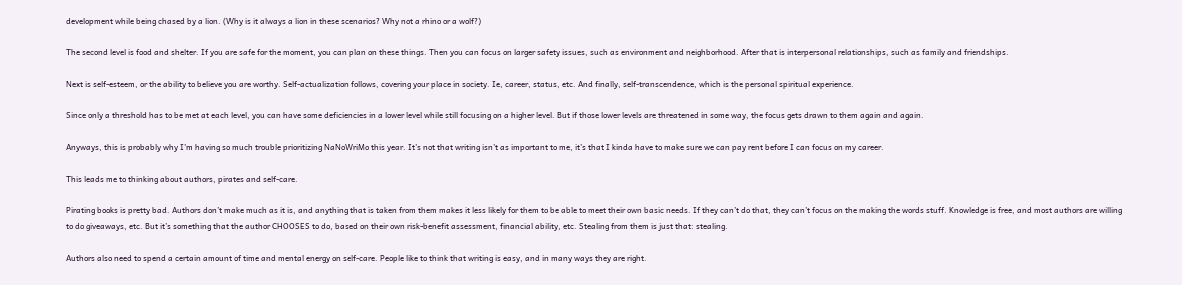development while being chased by a lion. (Why is it always a lion in these scenarios? Why not a rhino or a wolf?)

The second level is food and shelter. If you are safe for the moment, you can plan on these things. Then you can focus on larger safety issues, such as environment and neighborhood. After that is interpersonal relationships, such as family and friendships.

Next is self-esteem, or the ability to believe you are worthy. Self-actualization follows, covering your place in society. Ie, career, status, etc. And finally, self-transcendence, which is the personal spiritual experience.

Since only a threshold has to be met at each level, you can have some deficiencies in a lower level while still focusing on a higher level. But if those lower levels are threatened in some way, the focus gets drawn to them again and again.

Anyways, this is probably why I’m having so much trouble prioritizing NaNoWriMo this year. It’s not that writing isn’t as important to me, it’s that I kinda have to make sure we can pay rent before I can focus on my career.

This leads me to thinking about authors, pirates and self-care.

Pirating books is pretty bad. Authors don’t make much as it is, and anything that is taken from them makes it less likely for them to be able to meet their own basic needs. If they can’t do that, they can’t focus on the making the words stuff. Knowledge is free, and most authors are willing to do giveaways, etc. But it’s something that the author CHOOSES to do, based on their own risk-benefit assessment, financial ability, etc. Stealing from them is just that: stealing.

Authors also need to spend a certain amount of time and mental energy on self-care. People like to think that writing is easy, and in many ways they are right.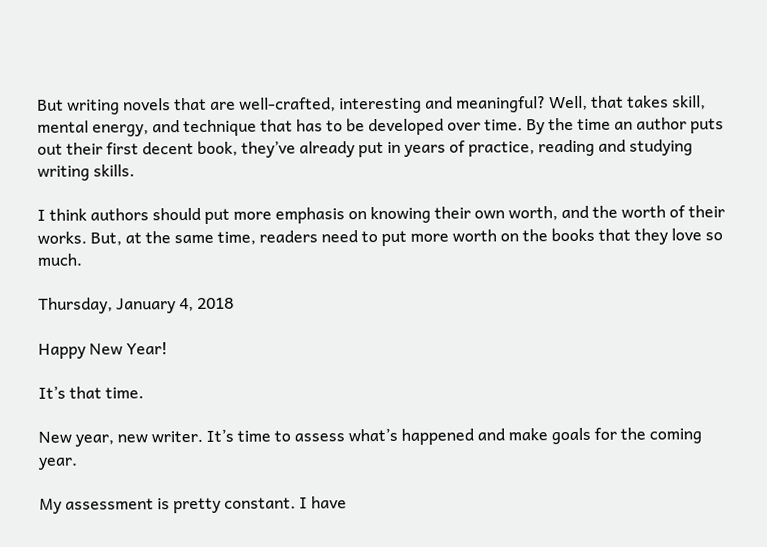But writing novels that are well-crafted, interesting and meaningful? Well, that takes skill, mental energy, and technique that has to be developed over time. By the time an author puts out their first decent book, they’ve already put in years of practice, reading and studying writing skills.

I think authors should put more emphasis on knowing their own worth, and the worth of their works. But, at the same time, readers need to put more worth on the books that they love so much.

Thursday, January 4, 2018

Happy New Year!

It’s that time.

New year, new writer. It’s time to assess what’s happened and make goals for the coming year.

My assessment is pretty constant. I have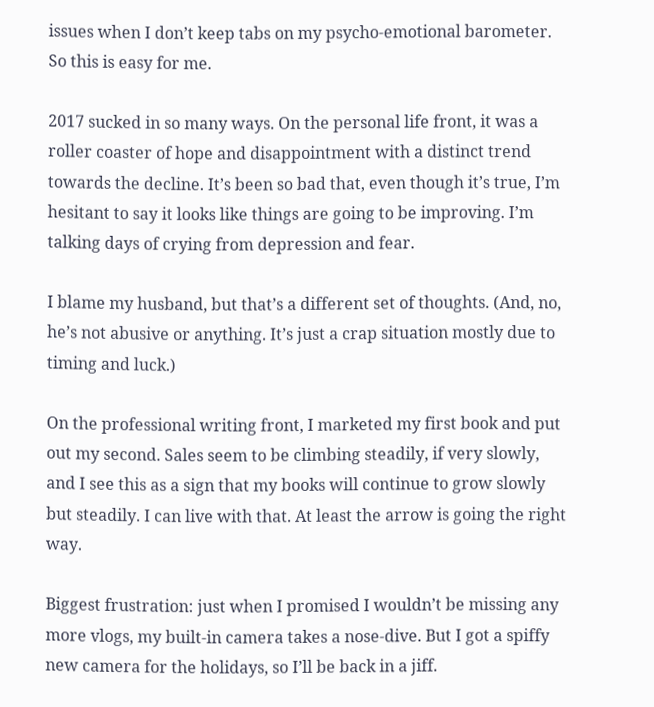issues when I don’t keep tabs on my psycho-emotional barometer. So this is easy for me.

2017 sucked in so many ways. On the personal life front, it was a roller coaster of hope and disappointment with a distinct trend towards the decline. It’s been so bad that, even though it’s true, I’m hesitant to say it looks like things are going to be improving. I’m talking days of crying from depression and fear.

I blame my husband, but that’s a different set of thoughts. (And, no, he’s not abusive or anything. It’s just a crap situation mostly due to timing and luck.)

On the professional writing front, I marketed my first book and put out my second. Sales seem to be climbing steadily, if very slowly, and I see this as a sign that my books will continue to grow slowly but steadily. I can live with that. At least the arrow is going the right way.

Biggest frustration: just when I promised I wouldn’t be missing any more vlogs, my built-in camera takes a nose-dive. But I got a spiffy new camera for the holidays, so I’ll be back in a jiff.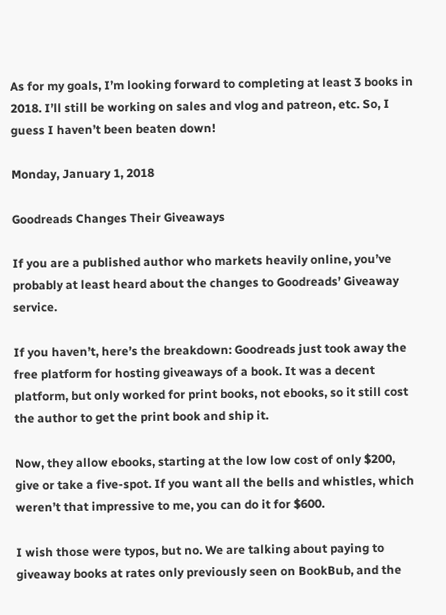As for my goals, I’m looking forward to completing at least 3 books in 2018. I’ll still be working on sales and vlog and patreon, etc. So, I guess I haven’t been beaten down!

Monday, January 1, 2018

Goodreads Changes Their Giveaways

If you are a published author who markets heavily online, you’ve probably at least heard about the changes to Goodreads’ Giveaway service.

If you haven’t, here’s the breakdown: Goodreads just took away the free platform for hosting giveaways of a book. It was a decent platform, but only worked for print books, not ebooks, so it still cost the author to get the print book and ship it.

Now, they allow ebooks, starting at the low low cost of only $200, give or take a five-spot. If you want all the bells and whistles, which weren’t that impressive to me, you can do it for $600.

I wish those were typos, but no. We are talking about paying to giveaway books at rates only previously seen on BookBub, and the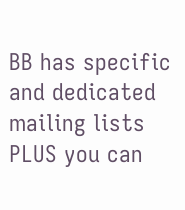BB has specific and dedicated mailing lists PLUS you can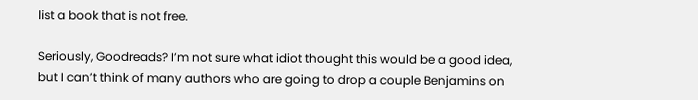list a book that is not free.

Seriously, Goodreads? I’m not sure what idiot thought this would be a good idea, but I can’t think of many authors who are going to drop a couple Benjamins on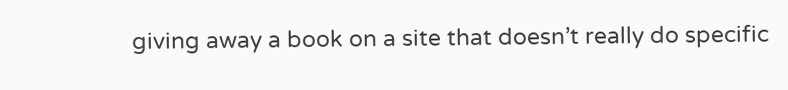giving away a book on a site that doesn’t really do specific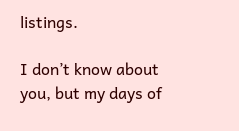listings.

I don’t know about you, but my days of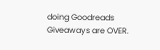doing Goodreads Giveaways are OVER.